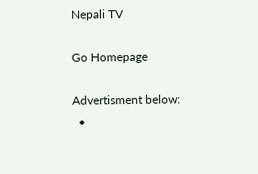Nepali TV

Go Homepage

Advertisment below:
  •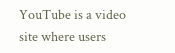YouTube is a video site where users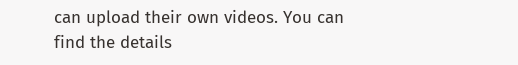can upload their own videos. You can find the details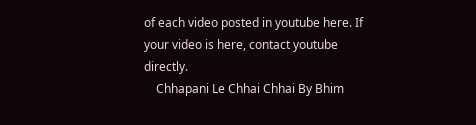of each video posted in youtube here. If your video is here, contact youtube directly.
    Chhapani Le Chhai Chhai By Bhim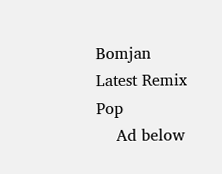Bomjan Latest Remix Pop
    Ad below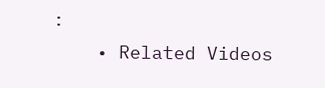:
    • Related Videos